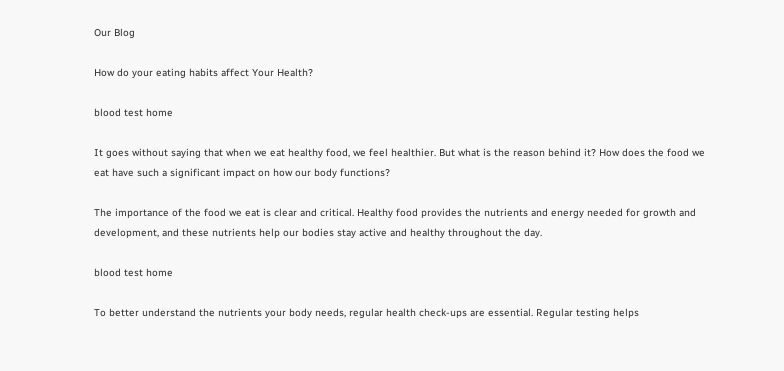Our Blog

How do your eating habits affect Your Health?

blood test home

It goes without saying that when we eat healthy food, we feel healthier. But what is the reason behind it? How does the food we eat have such a significant impact on how our body functions?

The importance of the food we eat is clear and critical. Healthy food provides the nutrients and energy needed for growth and development, and these nutrients help our bodies stay active and healthy throughout the day.

blood test home

To better understand the nutrients your body needs, regular health check-ups are essential. Regular testing helps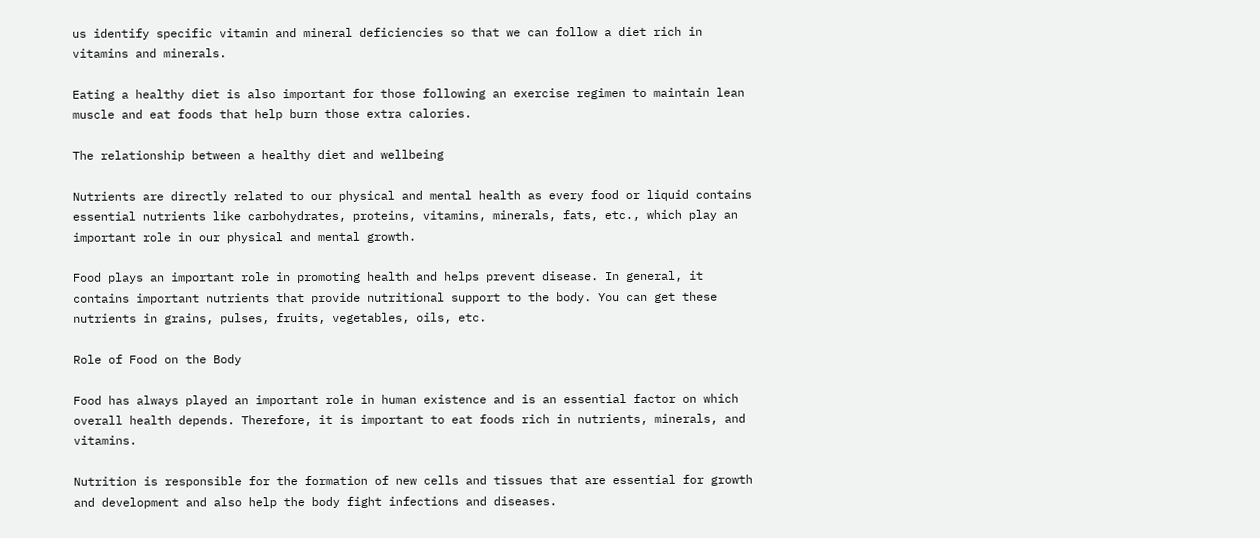us identify specific vitamin and mineral deficiencies so that we can follow a diet rich in vitamins and minerals.

Eating a healthy diet is also important for those following an exercise regimen to maintain lean muscle and eat foods that help burn those extra calories.

The relationship between a healthy diet and wellbeing

Nutrients are directly related to our physical and mental health as every food or liquid contains essential nutrients like carbohydrates, proteins, vitamins, minerals, fats, etc., which play an important role in our physical and mental growth.

Food plays an important role in promoting health and helps prevent disease. In general, it contains important nutrients that provide nutritional support to the body. You can get these nutrients in grains, pulses, fruits, vegetables, oils, etc.

Role of Food on the Body

Food has always played an important role in human existence and is an essential factor on which overall health depends. Therefore, it is important to eat foods rich in nutrients, minerals, and vitamins.

Nutrition is responsible for the formation of new cells and tissues that are essential for growth and development and also help the body fight infections and diseases.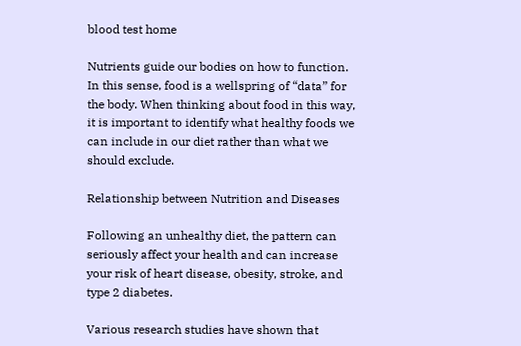blood test home

Nutrients guide our bodies on how to function. In this sense, food is a wellspring of “data” for the body. When thinking about food in this way, it is important to identify what healthy foods we can include in our diet rather than what we should exclude.

Relationship between Nutrition and Diseases

Following an unhealthy diet, the pattern can seriously affect your health and can increase your risk of heart disease, obesity, stroke, and type 2 diabetes.

Various research studies have shown that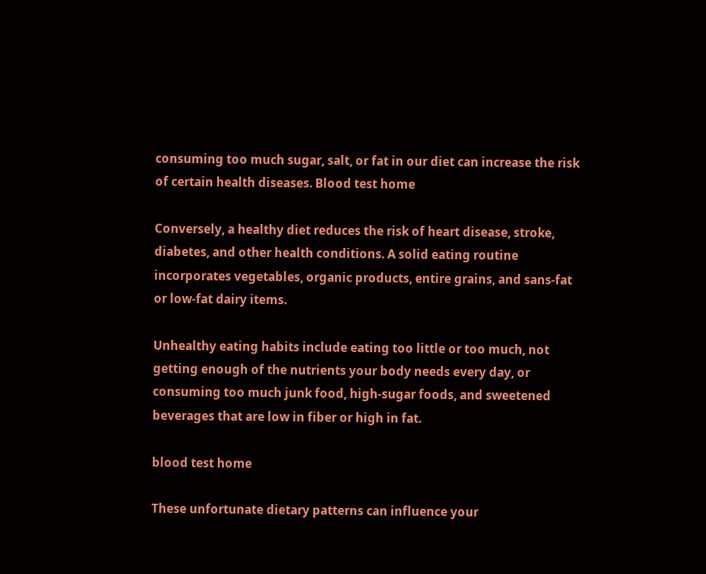consuming too much sugar, salt, or fat in our diet can increase the risk of certain health diseases. Blood test home

Conversely, a healthy diet reduces the risk of heart disease, stroke, diabetes, and other health conditions. A solid eating routine incorporates vegetables, organic products, entire grains, and sans-fat or low-fat dairy items.

Unhealthy eating habits include eating too little or too much, not getting enough of the nutrients your body needs every day, or consuming too much junk food, high-sugar foods, and sweetened beverages that are low in fiber or high in fat.

blood test home

These unfortunate dietary patterns can influence your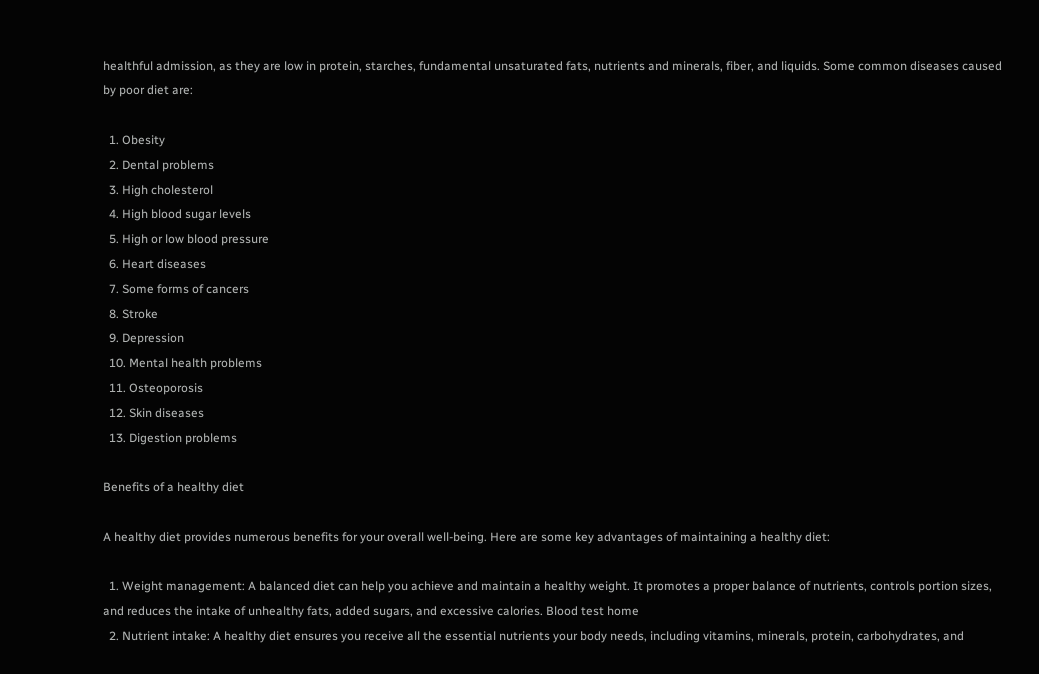healthful admission, as they are low in protein, starches, fundamental unsaturated fats, nutrients and minerals, fiber, and liquids. Some common diseases caused by poor diet are:

  1. Obesity
  2. Dental problems
  3. High cholesterol
  4. High blood sugar levels
  5. High or low blood pressure
  6. Heart diseases
  7. Some forms of cancers
  8. Stroke
  9. Depression
  10. Mental health problems
  11. Osteoporosis
  12. Skin diseases
  13. Digestion problems

Benefits of a healthy diet

A healthy diet provides numerous benefits for your overall well-being. Here are some key advantages of maintaining a healthy diet:

  1. Weight management: A balanced diet can help you achieve and maintain a healthy weight. It promotes a proper balance of nutrients, controls portion sizes, and reduces the intake of unhealthy fats, added sugars, and excessive calories. Blood test home
  2. Nutrient intake: A healthy diet ensures you receive all the essential nutrients your body needs, including vitamins, minerals, protein, carbohydrates, and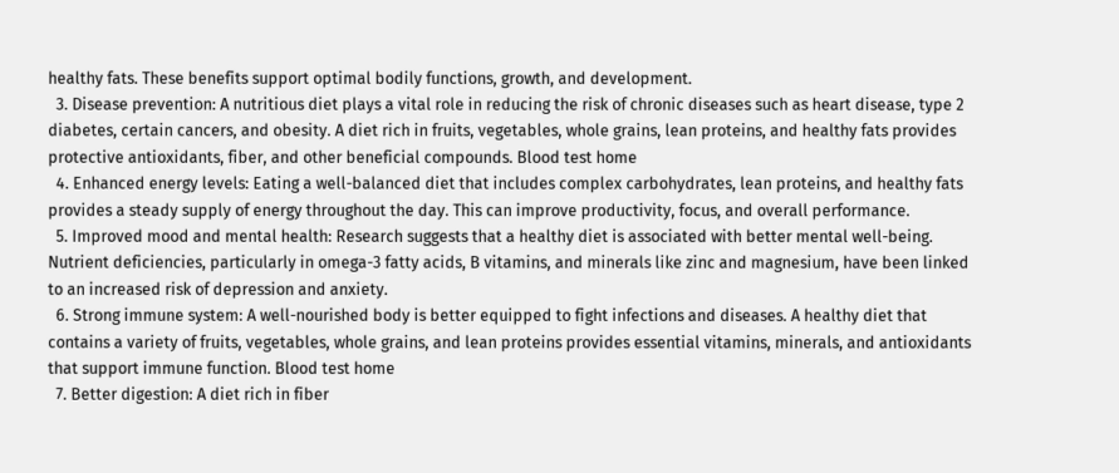healthy fats. These benefits support optimal bodily functions, growth, and development.
  3. Disease prevention: A nutritious diet plays a vital role in reducing the risk of chronic diseases such as heart disease, type 2 diabetes, certain cancers, and obesity. A diet rich in fruits, vegetables, whole grains, lean proteins, and healthy fats provides protective antioxidants, fiber, and other beneficial compounds. Blood test home
  4. Enhanced energy levels: Eating a well-balanced diet that includes complex carbohydrates, lean proteins, and healthy fats provides a steady supply of energy throughout the day. This can improve productivity, focus, and overall performance.
  5. Improved mood and mental health: Research suggests that a healthy diet is associated with better mental well-being. Nutrient deficiencies, particularly in omega-3 fatty acids, B vitamins, and minerals like zinc and magnesium, have been linked to an increased risk of depression and anxiety.
  6. Strong immune system: A well-nourished body is better equipped to fight infections and diseases. A healthy diet that contains a variety of fruits, vegetables, whole grains, and lean proteins provides essential vitamins, minerals, and antioxidants that support immune function. Blood test home
  7. Better digestion: A diet rich in fiber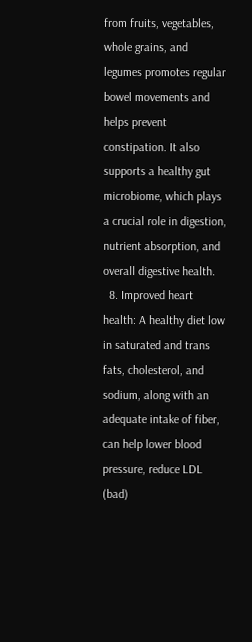from fruits, vegetables, whole grains, and legumes promotes regular bowel movements and helps prevent constipation. It also supports a healthy gut microbiome, which plays a crucial role in digestion, nutrient absorption, and overall digestive health.
  8. Improved heart health: A healthy diet low in saturated and trans fats, cholesterol, and sodium, along with an adequate intake of fiber, can help lower blood pressure, reduce LDL (bad)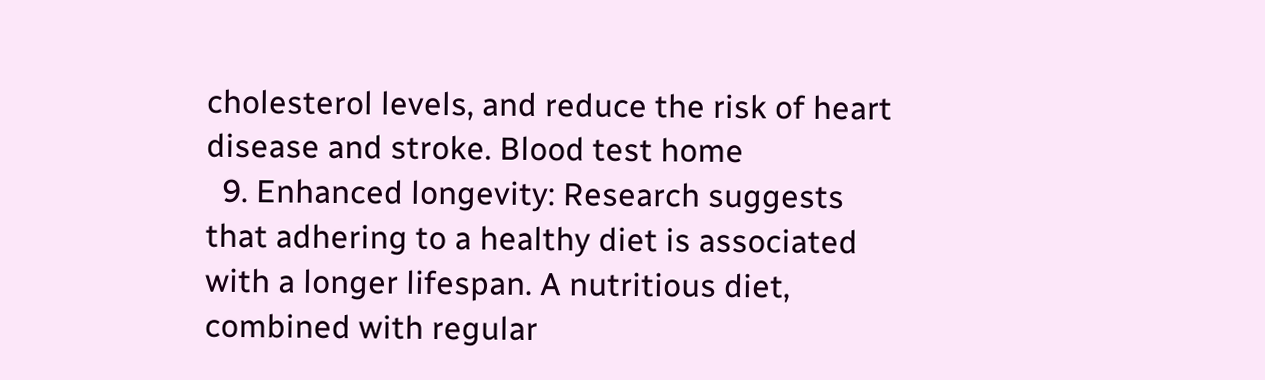cholesterol levels, and reduce the risk of heart disease and stroke. Blood test home
  9. Enhanced longevity: Research suggests that adhering to a healthy diet is associated with a longer lifespan. A nutritious diet, combined with regular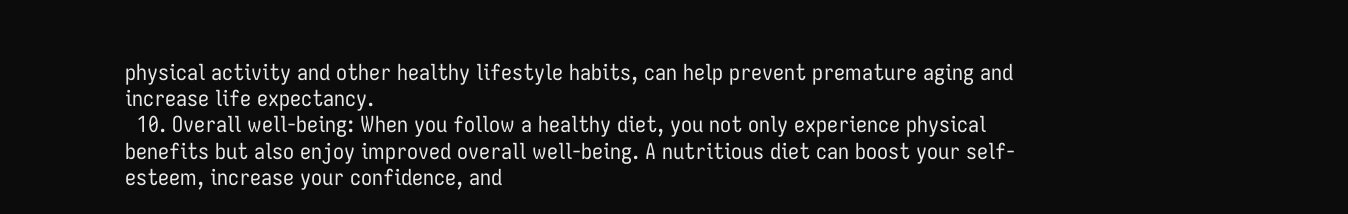physical activity and other healthy lifestyle habits, can help prevent premature aging and increase life expectancy.
  10. Overall well-being: When you follow a healthy diet, you not only experience physical benefits but also enjoy improved overall well-being. A nutritious diet can boost your self-esteem, increase your confidence, and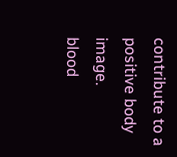contribute to a positive body image.
blood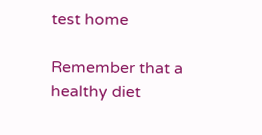test home

Remember that a healthy diet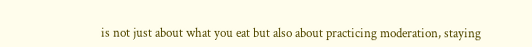is not just about what you eat but also about practicing moderation, staying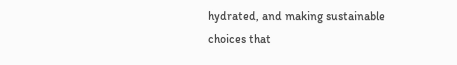hydrated, and making sustainable choices that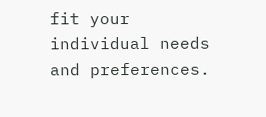fit your individual needs and preferences.